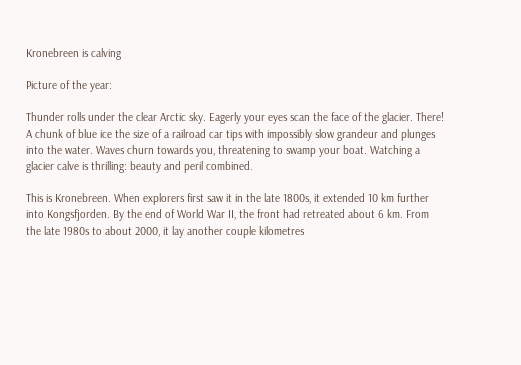Kronebreen is calving

Picture of the year:

Thunder rolls under the clear Arctic sky. Eagerly your eyes scan the face of the glacier. There! A chunk of blue ice the size of a railroad car tips with impossibly slow grandeur and plunges into the water. Waves churn towards you, threatening to swamp your boat. Watching a glacier calve is thrilling: beauty and peril combined.

This is Kronebreen. When explorers first saw it in the late 1800s, it extended 10 km further into Kongsfjorden. By the end of World War II, the front had retreated about 6 km. From the late 1980s to about 2000, it lay another couple kilometres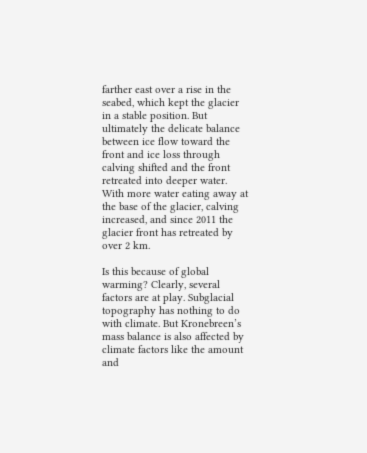farther east over a rise in the seabed, which kept the glacier in a stable position. But ultimately the delicate balance between ice flow toward the front and ice loss through calving shifted and the front retreated into deeper water. With more water eating away at the base of the glacier, calving increased, and since 2011 the glacier front has retreated by over 2 km.

Is this because of global warming? Clearly, several factors are at play. Subglacial topography has nothing to do with climate. But Kronebreen’s mass balance is also affected by climate factors like the amount and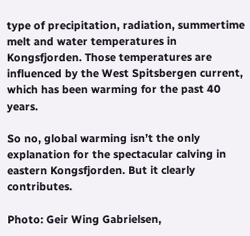type of precipitation, radiation, summertime melt and water temperatures in Kongsfjorden. Those temperatures are influenced by the West Spitsbergen current, which has been warming for the past 40 years.

So no, global warming isn’t the only explanation for the spectacular calving in eastern Kongsfjorden. But it clearly contributes.

Photo: Geir Wing Gabrielsen,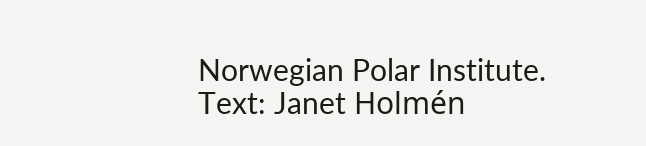Norwegian Polar Institute. Text: Janet Holmén